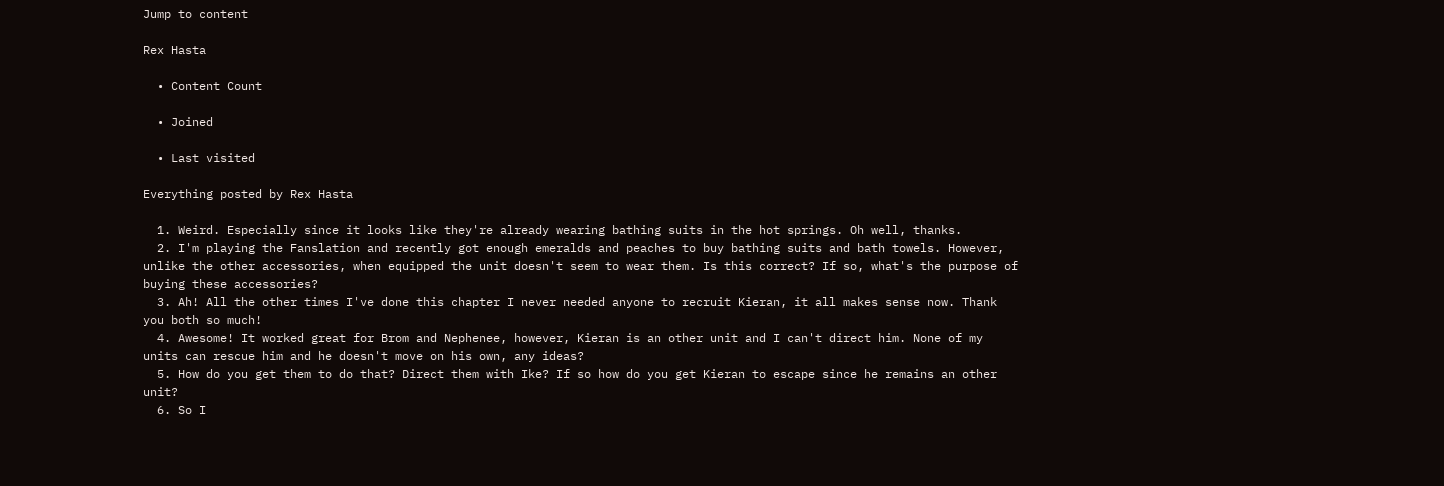Jump to content

Rex Hasta

  • Content Count

  • Joined

  • Last visited

Everything posted by Rex Hasta

  1. Weird. Especially since it looks like they're already wearing bathing suits in the hot springs. Oh well, thanks.
  2. I'm playing the Fanslation and recently got enough emeralds and peaches to buy bathing suits and bath towels. However, unlike the other accessories, when equipped the unit doesn't seem to wear them. Is this correct? If so, what's the purpose of buying these accessories?
  3. Ah! All the other times I've done this chapter I never needed anyone to recruit Kieran, it all makes sense now. Thank you both so much!
  4. Awesome! It worked great for Brom and Nephenee, however, Kieran is an other unit and I can't direct him. None of my units can rescue him and he doesn't move on his own, any ideas?
  5. How do you get them to do that? Direct them with Ike? If so how do you get Kieran to escape since he remains an other unit?
  6. So I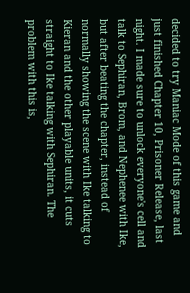decided to try Maniac Mode of this game and just finished Chapter 10, Prisoner Release, last night. I made sure to unlock everyone's cell and talk to Sephiran, Brom, and Nephenee with Ike, but after beating the chapter, instead of normally showing the scene with Ike talking to Kieran and the other playable units, it cuts straight to Ike talking with Sephiran. The problem with this is,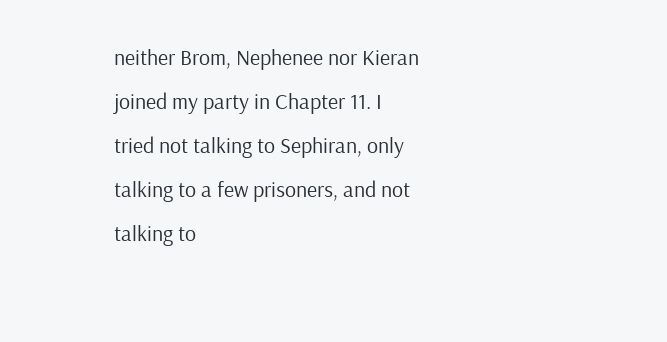neither Brom, Nephenee nor Kieran joined my party in Chapter 11. I tried not talking to Sephiran, only talking to a few prisoners, and not talking to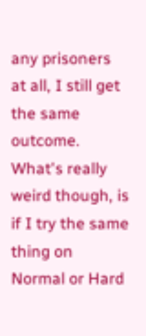any prisoners at all, I still get the same outcome. What's really weird though, is if I try the same thing on Normal or Hard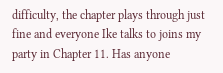difficulty, the chapter plays through just fine and everyone Ike talks to joins my party in Chapter 11. Has anyone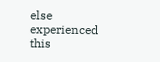else experienced this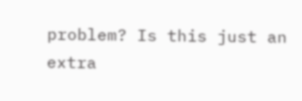problem? Is this just an extra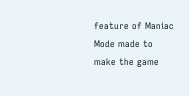feature of Maniac Mode made to make the game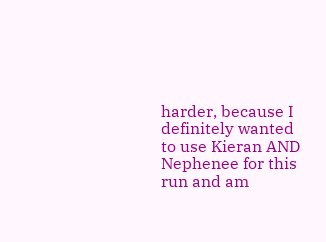harder, because I definitely wanted to use Kieran AND Nephenee for this run and am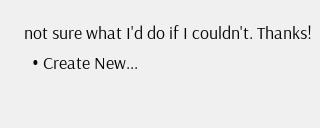not sure what I'd do if I couldn't. Thanks!
  • Create New...